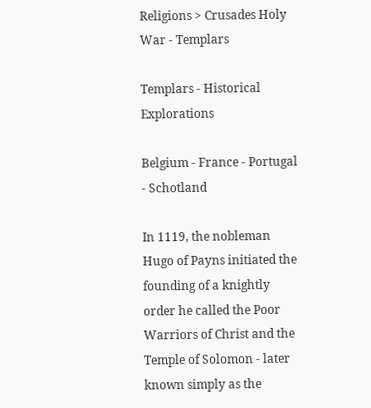Religions > Crusades Holy War - Templars

Templars - Historical Explorations

Belgium - France - Portugal - Schotland

In 1119, the nobleman Hugo of Payns initiated the founding of a knightly order he called the Poor Warriors of Christ and the Temple of Solomon - later known simply as the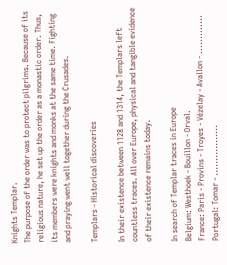Knights Templar.
The purpose of the order was to protect pilgrims. Because of its religious nature, he set up the order as a monastic order. Thus, its members were knights and monks at the same time. Fighting and praying went well together during the Crusades.

Templars - Historical discoveries

In their existence between 1128 and 1314, the Templars left countless traces. All over Europe, physical and tangible evidence of their existence remains today.

In search of Templar traces in Europe
Belgium: Westhoek - Bouillon - Orval.
France: Paris - Provins - Troyes - Vézelay - Avallon - .............
Portugal: Tomar - .................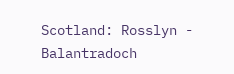Scotland: Rosslyn - Balantradoch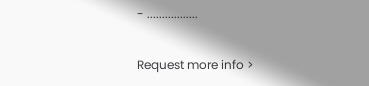- .................

Request more info >